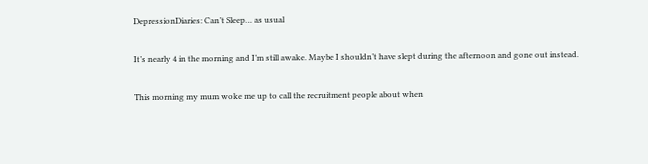DepressionDiaries: Can’t Sleep… as usual

It’s nearly 4 in the morning and I’m still awake. Maybe I shouldn’t have slept during the afternoon and gone out instead.

This morning my mum woke me up to call the recruitment people about when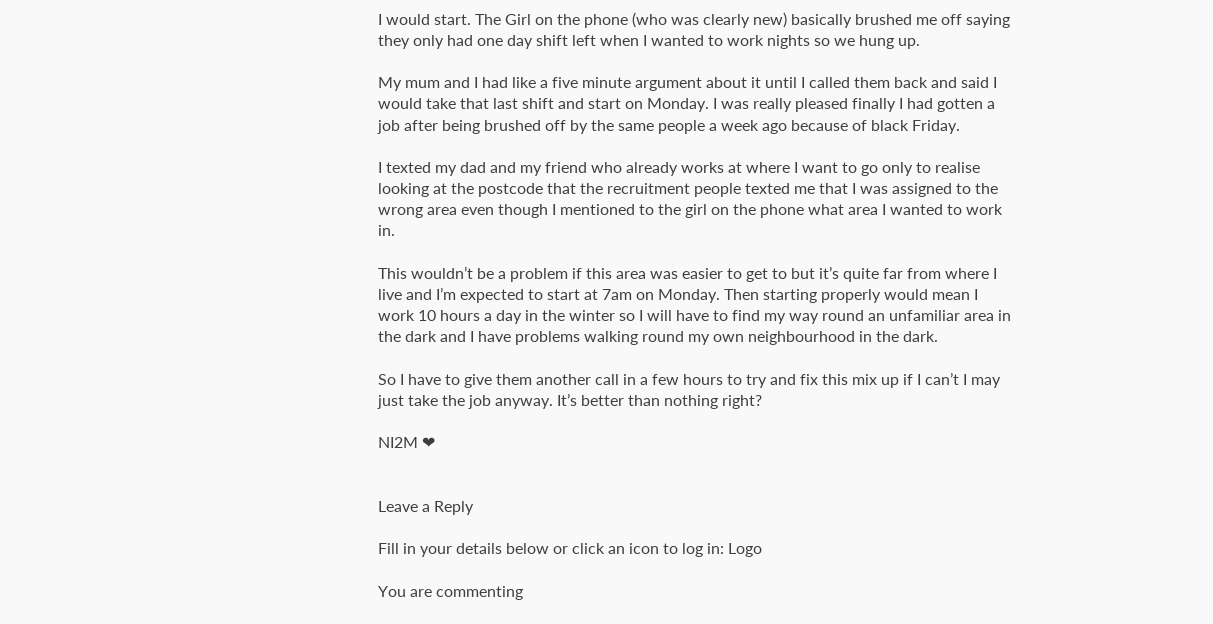I would start. The Girl on the phone (who was clearly new) basically brushed me off saying they only had one day shift left when I wanted to work nights so we hung up.

My mum and I had like a five minute argument about it until I called them back and said I would take that last shift and start on Monday. I was really pleased finally I had gotten a job after being brushed off by the same people a week ago because of black Friday.

I texted my dad and my friend who already works at where I want to go only to realise looking at the postcode that the recruitment people texted me that I was assigned to the wrong area even though I mentioned to the girl on the phone what area I wanted to work in.

This wouldn’t be a problem if this area was easier to get to but it’s quite far from where I live and I’m expected to start at 7am on Monday. Then starting properly would mean I work 10 hours a day in the winter so I will have to find my way round an unfamiliar area in the dark and I have problems walking round my own neighbourhood in the dark.

So I have to give them another call in a few hours to try and fix this mix up if I can’t I may just take the job anyway. It’s better than nothing right?

NI2M ❤


Leave a Reply

Fill in your details below or click an icon to log in: Logo

You are commenting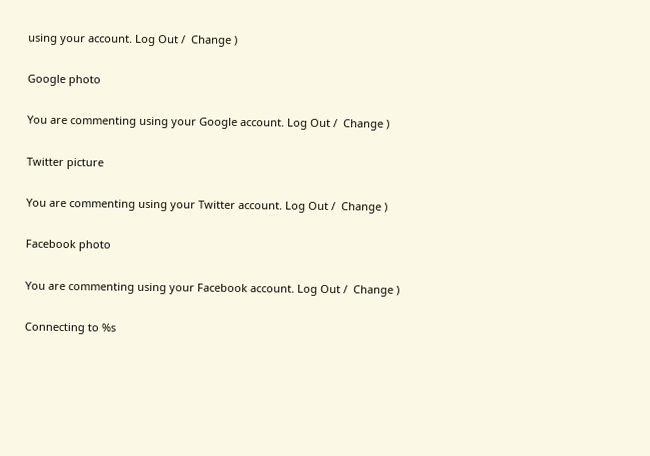using your account. Log Out /  Change )

Google photo

You are commenting using your Google account. Log Out /  Change )

Twitter picture

You are commenting using your Twitter account. Log Out /  Change )

Facebook photo

You are commenting using your Facebook account. Log Out /  Change )

Connecting to %s